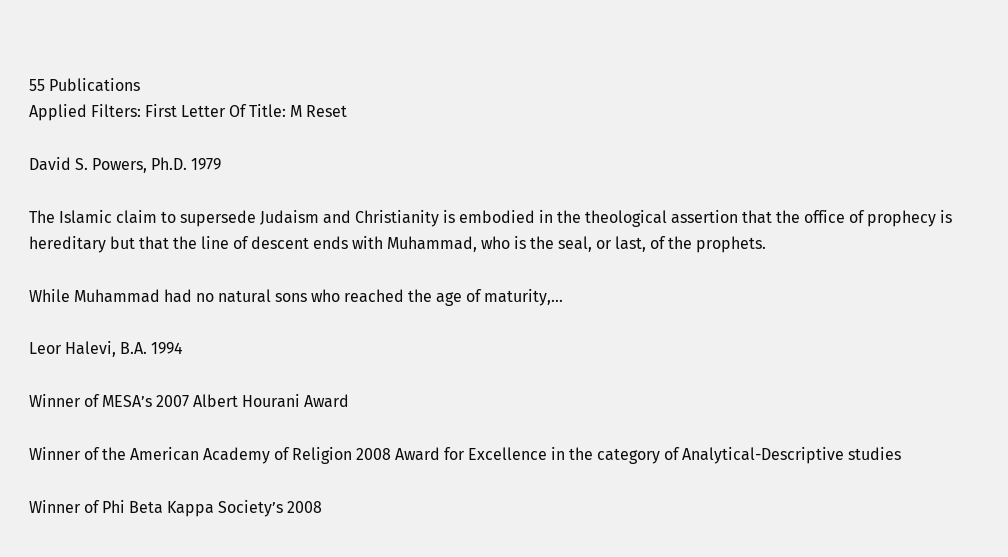55 Publications
Applied Filters: First Letter Of Title: M Reset

David S. Powers, Ph.D. 1979

The Islamic claim to supersede Judaism and Christianity is embodied in the theological assertion that the office of prophecy is hereditary but that the line of descent ends with Muhammad, who is the seal, or last, of the prophets.

While Muhammad had no natural sons who reached the age of maturity,…

Leor Halevi, B.A. 1994

Winner of MESA’s 2007 Albert Hourani Award

Winner of the American Academy of Religion 2008 Award for Excellence in the category of Analytical-Descriptive studies

Winner of Phi Beta Kappa Society’s 2008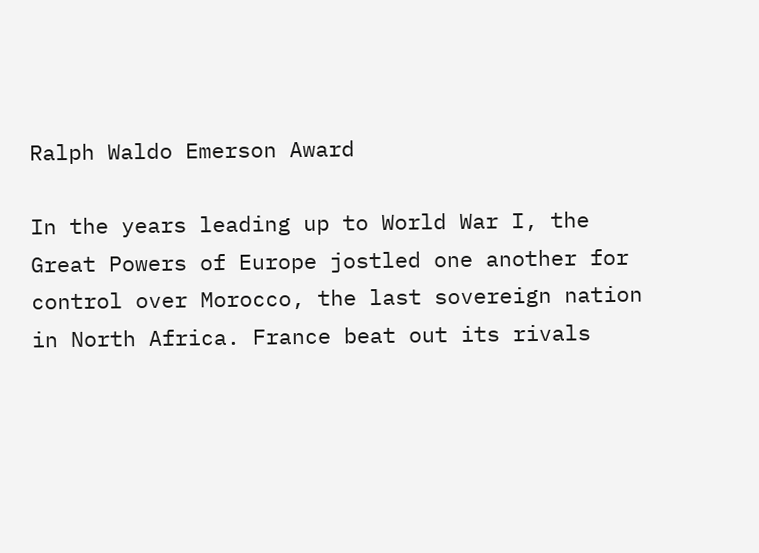Ralph Waldo Emerson Award

In the years leading up to World War I, the Great Powers of Europe jostled one another for control over Morocco, the last sovereign nation in North Africa. France beat out its rivals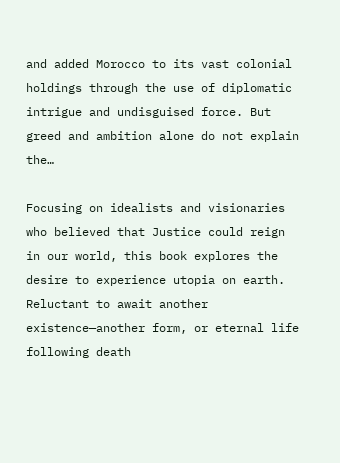and added Morocco to its vast colonial holdings through the use of diplomatic intrigue and undisguised force. But greed and ambition alone do not explain the…

Focusing on idealists and visionaries who believed that Justice could reign in our world, this book explores the desire to experience utopia on earth. Reluctant to await another existence—another form, or eternal life following death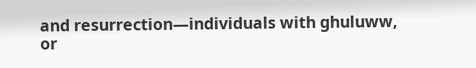and resurrection—individuals with ghuluww, or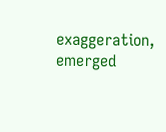exaggeration, emerged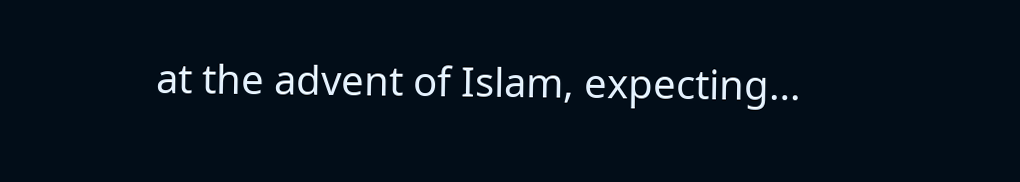at the advent of Islam, expecting…